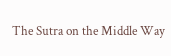The Sutra on the Middle Way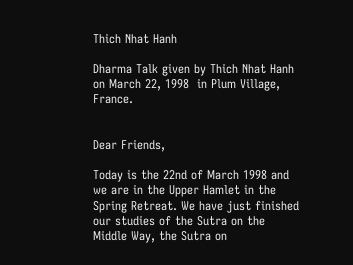Thich Nhat Hanh

Dharma Talk given by Thich Nhat Hanh on March 22, 1998  in Plum Village, France.


Dear Friends,

Today is the 22nd of March 1998 and we are in the Upper Hamlet in the Spring Retreat. We have just finished our studies of the Sutra on the Middle Way, the Sutra on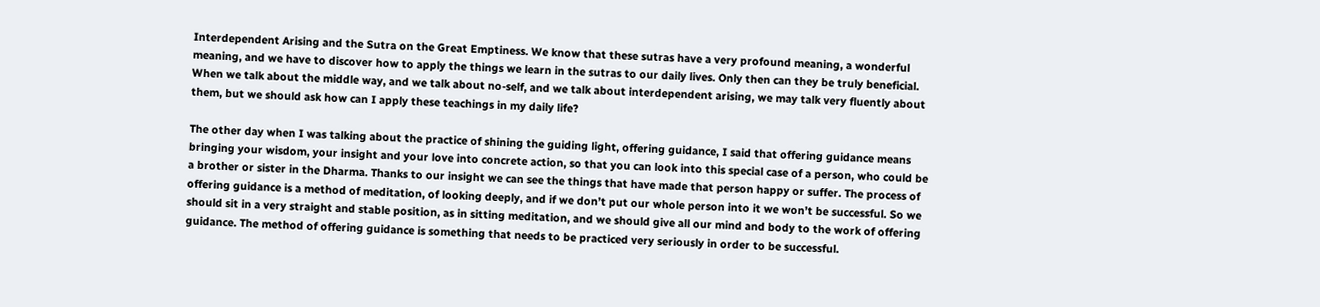Interdependent Arising and the Sutra on the Great Emptiness. We know that these sutras have a very profound meaning, a wonderful meaning, and we have to discover how to apply the things we learn in the sutras to our daily lives. Only then can they be truly beneficial. When we talk about the middle way, and we talk about no-self, and we talk about interdependent arising, we may talk very fluently about them, but we should ask how can I apply these teachings in my daily life?

The other day when I was talking about the practice of shining the guiding light, offering guidance, I said that offering guidance means bringing your wisdom, your insight and your love into concrete action, so that you can look into this special case of a person, who could be a brother or sister in the Dharma. Thanks to our insight we can see the things that have made that person happy or suffer. The process of offering guidance is a method of meditation, of looking deeply, and if we don’t put our whole person into it we won’t be successful. So we should sit in a very straight and stable position, as in sitting meditation, and we should give all our mind and body to the work of offering guidance. The method of offering guidance is something that needs to be practiced very seriously in order to be successful.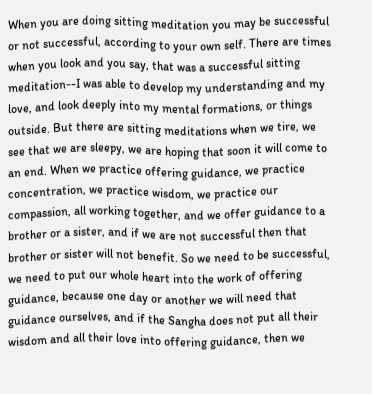When you are doing sitting meditation you may be successful or not successful, according to your own self. There are times when you look and you say, that was a successful sitting meditation--I was able to develop my understanding and my love, and look deeply into my mental formations, or things outside. But there are sitting meditations when we tire, we see that we are sleepy, we are hoping that soon it will come to an end. When we practice offering guidance, we practice concentration, we practice wisdom, we practice our compassion, all working together, and we offer guidance to a brother or a sister, and if we are not successful then that brother or sister will not benefit. So we need to be successful, we need to put our whole heart into the work of offering guidance, because one day or another we will need that guidance ourselves, and if the Sangha does not put all their wisdom and all their love into offering guidance, then we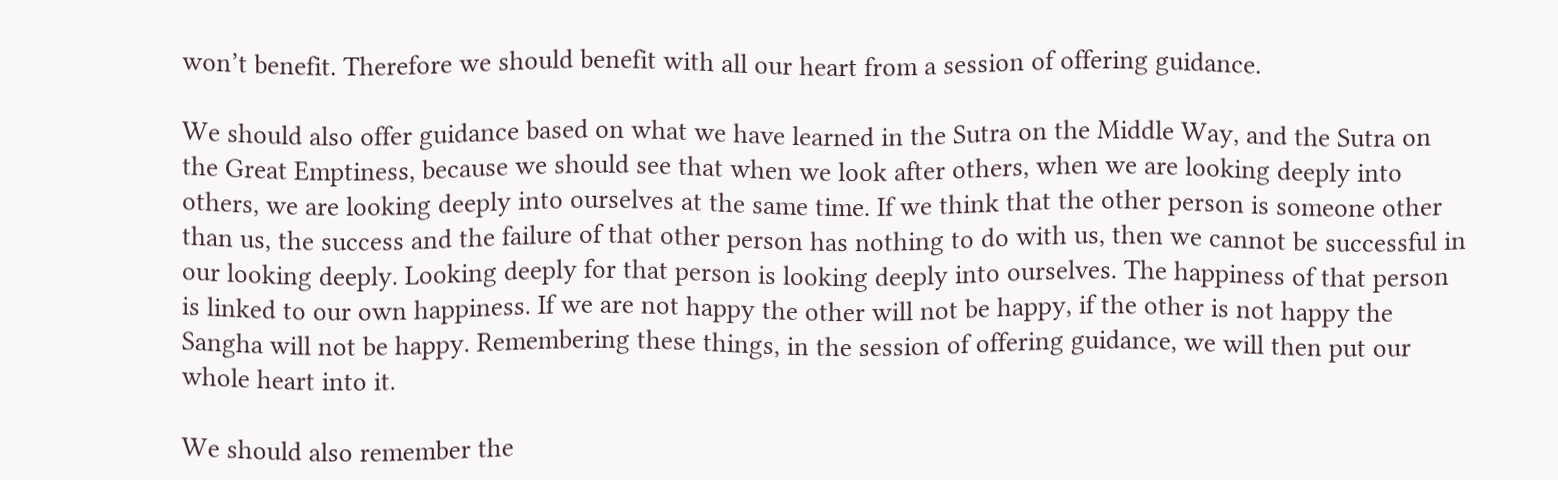won’t benefit. Therefore we should benefit with all our heart from a session of offering guidance.

We should also offer guidance based on what we have learned in the Sutra on the Middle Way, and the Sutra on the Great Emptiness, because we should see that when we look after others, when we are looking deeply into others, we are looking deeply into ourselves at the same time. If we think that the other person is someone other than us, the success and the failure of that other person has nothing to do with us, then we cannot be successful in our looking deeply. Looking deeply for that person is looking deeply into ourselves. The happiness of that person is linked to our own happiness. If we are not happy the other will not be happy, if the other is not happy the Sangha will not be happy. Remembering these things, in the session of offering guidance, we will then put our whole heart into it.

We should also remember the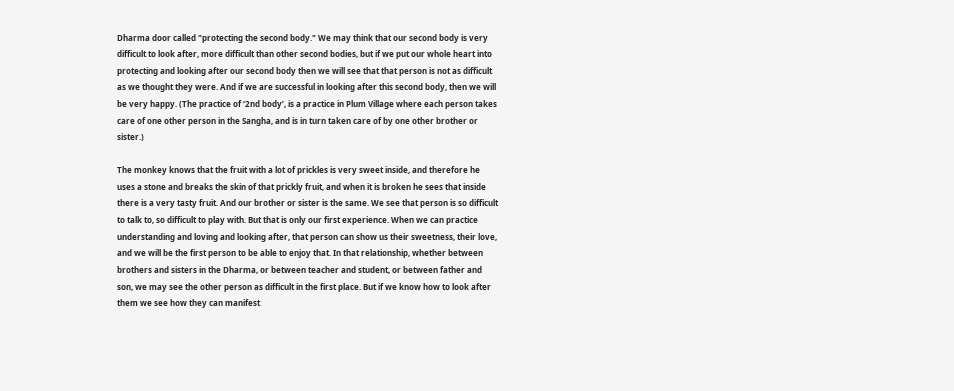Dharma door called "protecting the second body." We may think that our second body is very difficult to look after, more difficult than other second bodies, but if we put our whole heart into protecting and looking after our second body then we will see that that person is not as difficult as we thought they were. And if we are successful in looking after this second body, then we will be very happy. (The practice of ‘2nd body’, is a practice in Plum Village where each person takes care of one other person in the Sangha, and is in turn taken care of by one other brother or sister.)

The monkey knows that the fruit with a lot of prickles is very sweet inside, and therefore he uses a stone and breaks the skin of that prickly fruit, and when it is broken he sees that inside there is a very tasty fruit. And our brother or sister is the same. We see that person is so difficult to talk to, so difficult to play with. But that is only our first experience. When we can practice understanding and loving and looking after, that person can show us their sweetness, their love, and we will be the first person to be able to enjoy that. In that relationship, whether between brothers and sisters in the Dharma, or between teacher and student, or between father and son, we may see the other person as difficult in the first place. But if we know how to look after them we see how they can manifest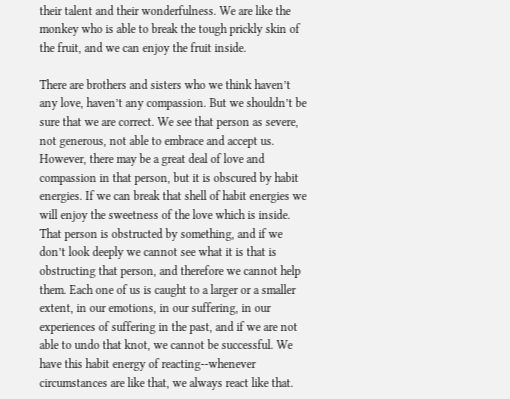their talent and their wonderfulness. We are like the monkey who is able to break the tough prickly skin of the fruit, and we can enjoy the fruit inside.

There are brothers and sisters who we think haven’t any love, haven’t any compassion. But we shouldn’t be sure that we are correct. We see that person as severe, not generous, not able to embrace and accept us. However, there may be a great deal of love and compassion in that person, but it is obscured by habit energies. If we can break that shell of habit energies we will enjoy the sweetness of the love which is inside. That person is obstructed by something, and if we don’t look deeply we cannot see what it is that is obstructing that person, and therefore we cannot help them. Each one of us is caught to a larger or a smaller extent, in our emotions, in our suffering, in our experiences of suffering in the past, and if we are not able to undo that knot, we cannot be successful. We have this habit energy of reacting--whenever circumstances are like that, we always react like that.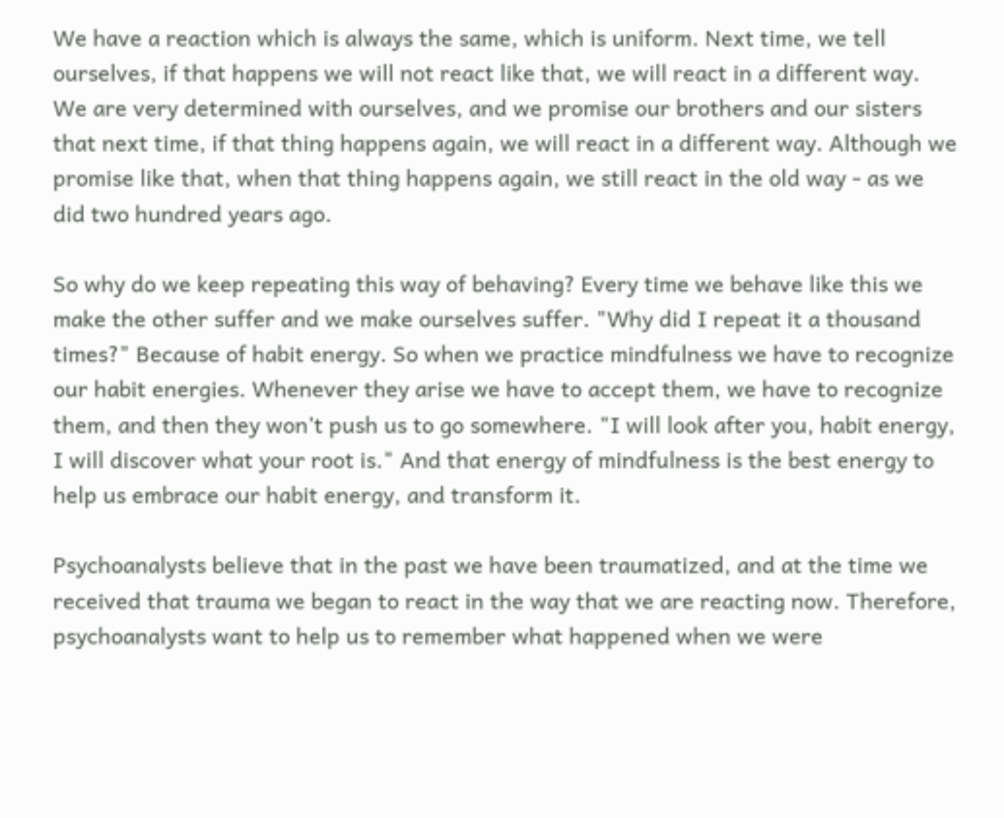We have a reaction which is always the same, which is uniform. Next time, we tell ourselves, if that happens we will not react like that, we will react in a different way. We are very determined with ourselves, and we promise our brothers and our sisters that next time, if that thing happens again, we will react in a different way. Although we promise like that, when that thing happens again, we still react in the old way - as we did two hundred years ago.

So why do we keep repeating this way of behaving? Every time we behave like this we make the other suffer and we make ourselves suffer. "Why did I repeat it a thousand times?" Because of habit energy. So when we practice mindfulness we have to recognize our habit energies. Whenever they arise we have to accept them, we have to recognize them, and then they won’t push us to go somewhere. "I will look after you, habit energy, I will discover what your root is." And that energy of mindfulness is the best energy to help us embrace our habit energy, and transform it.

Psychoanalysts believe that in the past we have been traumatized, and at the time we received that trauma we began to react in the way that we are reacting now. Therefore, psychoanalysts want to help us to remember what happened when we were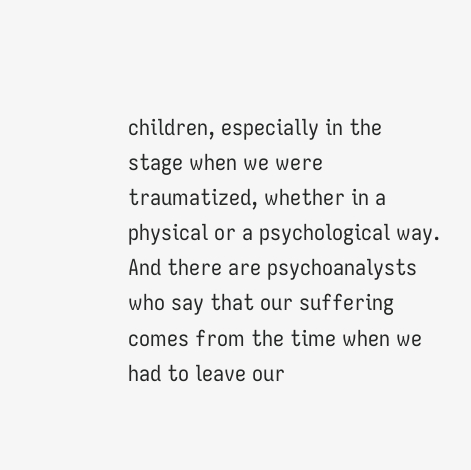children, especially in the stage when we were traumatized, whether in a physical or a psychological way. And there are psychoanalysts who say that our suffering comes from the time when we had to leave our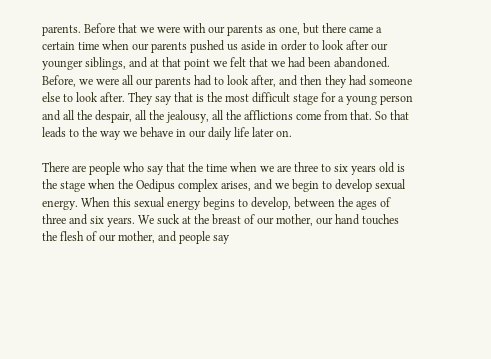parents. Before that we were with our parents as one, but there came a certain time when our parents pushed us aside in order to look after our younger siblings, and at that point we felt that we had been abandoned. Before, we were all our parents had to look after, and then they had someone else to look after. They say that is the most difficult stage for a young person and all the despair, all the jealousy, all the afflictions come from that. So that leads to the way we behave in our daily life later on.

There are people who say that the time when we are three to six years old is the stage when the Oedipus complex arises, and we begin to develop sexual energy. When this sexual energy begins to develop, between the ages of three and six years. We suck at the breast of our mother, our hand touches the flesh of our mother, and people say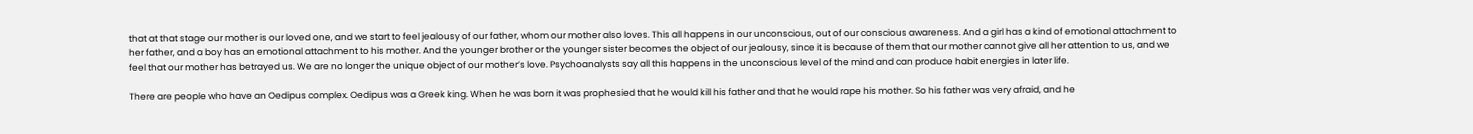that at that stage our mother is our loved one, and we start to feel jealousy of our father, whom our mother also loves. This all happens in our unconscious, out of our conscious awareness. And a girl has a kind of emotional attachment to her father, and a boy has an emotional attachment to his mother. And the younger brother or the younger sister becomes the object of our jealousy, since it is because of them that our mother cannot give all her attention to us, and we feel that our mother has betrayed us. We are no longer the unique object of our mother’s love. Psychoanalysts say all this happens in the unconscious level of the mind and can produce habit energies in later life.

There are people who have an Oedipus complex. Oedipus was a Greek king. When he was born it was prophesied that he would kill his father and that he would rape his mother. So his father was very afraid, and he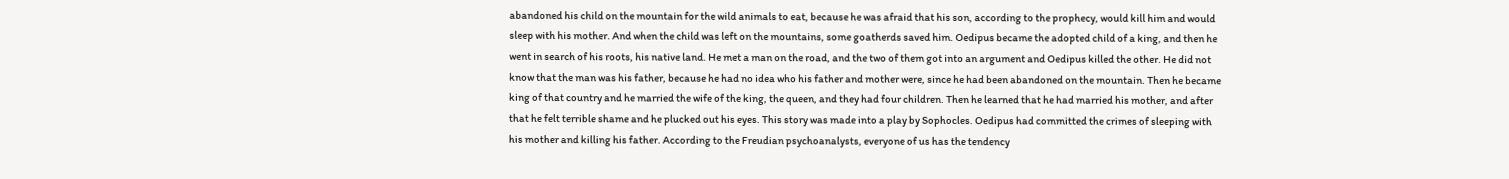abandoned his child on the mountain for the wild animals to eat, because he was afraid that his son, according to the prophecy, would kill him and would sleep with his mother. And when the child was left on the mountains, some goatherds saved him. Oedipus became the adopted child of a king, and then he went in search of his roots, his native land. He met a man on the road, and the two of them got into an argument and Oedipus killed the other. He did not know that the man was his father, because he had no idea who his father and mother were, since he had been abandoned on the mountain. Then he became king of that country and he married the wife of the king, the queen, and they had four children. Then he learned that he had married his mother, and after that he felt terrible shame and he plucked out his eyes. This story was made into a play by Sophocles. Oedipus had committed the crimes of sleeping with his mother and killing his father. According to the Freudian psychoanalysts, everyone of us has the tendency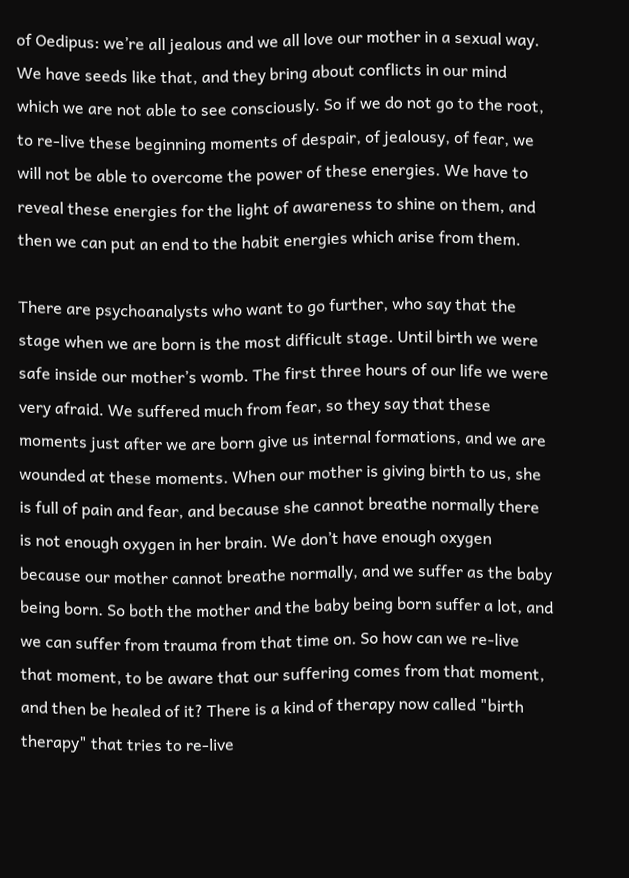of Oedipus: we’re all jealous and we all love our mother in a sexual way. We have seeds like that, and they bring about conflicts in our mind which we are not able to see consciously. So if we do not go to the root, to re-live these beginning moments of despair, of jealousy, of fear, we will not be able to overcome the power of these energies. We have to reveal these energies for the light of awareness to shine on them, and then we can put an end to the habit energies which arise from them.

There are psychoanalysts who want to go further, who say that the stage when we are born is the most difficult stage. Until birth we were safe inside our mother’s womb. The first three hours of our life we were very afraid. We suffered much from fear, so they say that these moments just after we are born give us internal formations, and we are wounded at these moments. When our mother is giving birth to us, she is full of pain and fear, and because she cannot breathe normally there is not enough oxygen in her brain. We don’t have enough oxygen because our mother cannot breathe normally, and we suffer as the baby being born. So both the mother and the baby being born suffer a lot, and we can suffer from trauma from that time on. So how can we re-live that moment, to be aware that our suffering comes from that moment, and then be healed of it? There is a kind of therapy now called "birth therapy" that tries to re-live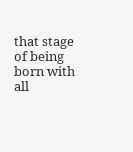that stage of being born with all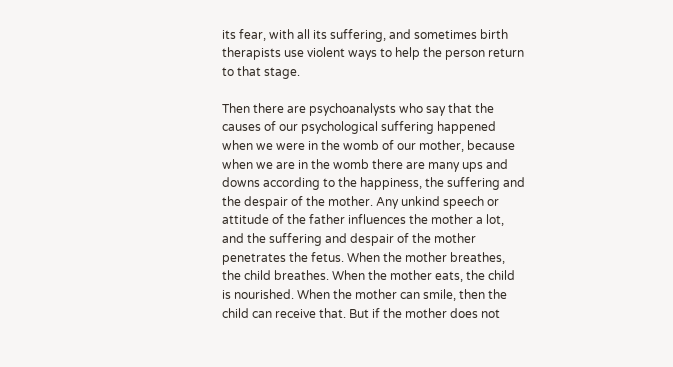its fear, with all its suffering, and sometimes birth therapists use violent ways to help the person return to that stage.

Then there are psychoanalysts who say that the causes of our psychological suffering happened when we were in the womb of our mother, because when we are in the womb there are many ups and downs according to the happiness, the suffering and the despair of the mother. Any unkind speech or attitude of the father influences the mother a lot, and the suffering and despair of the mother penetrates the fetus. When the mother breathes, the child breathes. When the mother eats, the child is nourished. When the mother can smile, then the child can receive that. But if the mother does not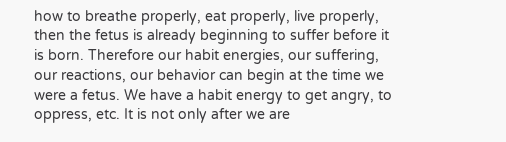how to breathe properly, eat properly, live properly, then the fetus is already beginning to suffer before it is born. Therefore our habit energies, our suffering, our reactions, our behavior can begin at the time we were a fetus. We have a habit energy to get angry, to oppress, etc. It is not only after we are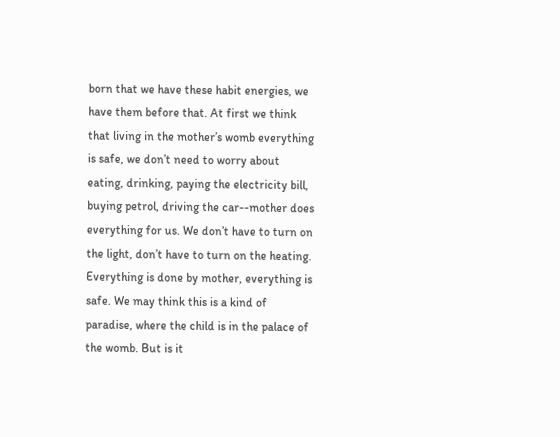born that we have these habit energies, we have them before that. At first we think that living in the mother’s womb everything is safe, we don’t need to worry about eating, drinking, paying the electricity bill, buying petrol, driving the car--mother does everything for us. We don’t have to turn on the light, don’t have to turn on the heating. Everything is done by mother, everything is safe. We may think this is a kind of paradise, where the child is in the palace of the womb. But is it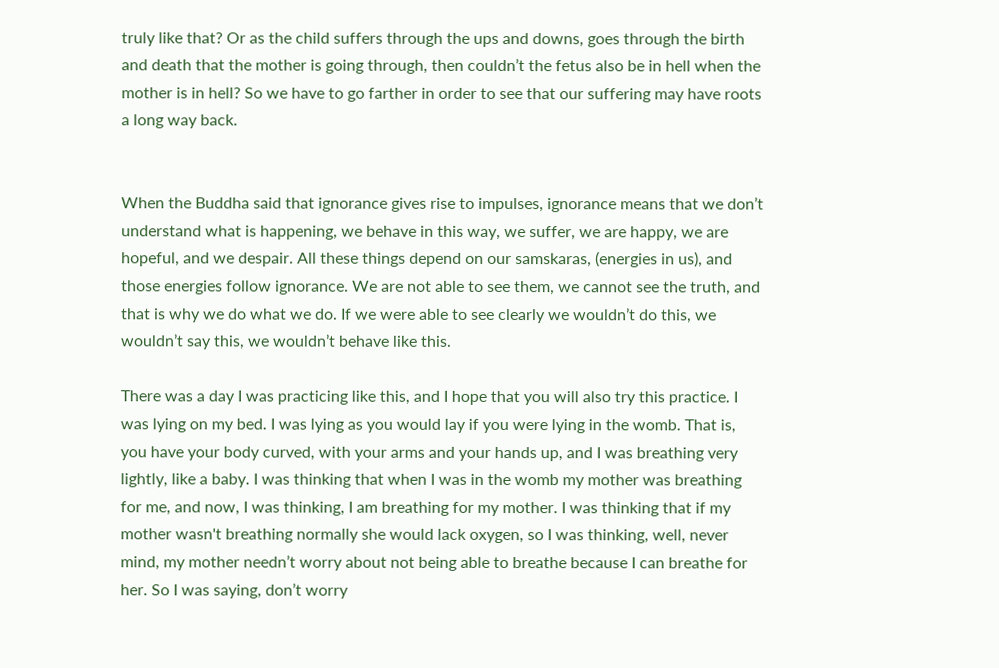truly like that? Or as the child suffers through the ups and downs, goes through the birth and death that the mother is going through, then couldn’t the fetus also be in hell when the mother is in hell? So we have to go farther in order to see that our suffering may have roots a long way back.


When the Buddha said that ignorance gives rise to impulses, ignorance means that we don’t understand what is happening, we behave in this way, we suffer, we are happy, we are hopeful, and we despair. All these things depend on our samskaras, (energies in us), and those energies follow ignorance. We are not able to see them, we cannot see the truth, and that is why we do what we do. If we were able to see clearly we wouldn’t do this, we wouldn’t say this, we wouldn’t behave like this.

There was a day I was practicing like this, and I hope that you will also try this practice. I was lying on my bed. I was lying as you would lay if you were lying in the womb. That is, you have your body curved, with your arms and your hands up, and I was breathing very lightly, like a baby. I was thinking that when I was in the womb my mother was breathing for me, and now, I was thinking, I am breathing for my mother. I was thinking that if my mother wasn't breathing normally she would lack oxygen, so I was thinking, well, never mind, my mother needn’t worry about not being able to breathe because I can breathe for her. So I was saying, don’t worry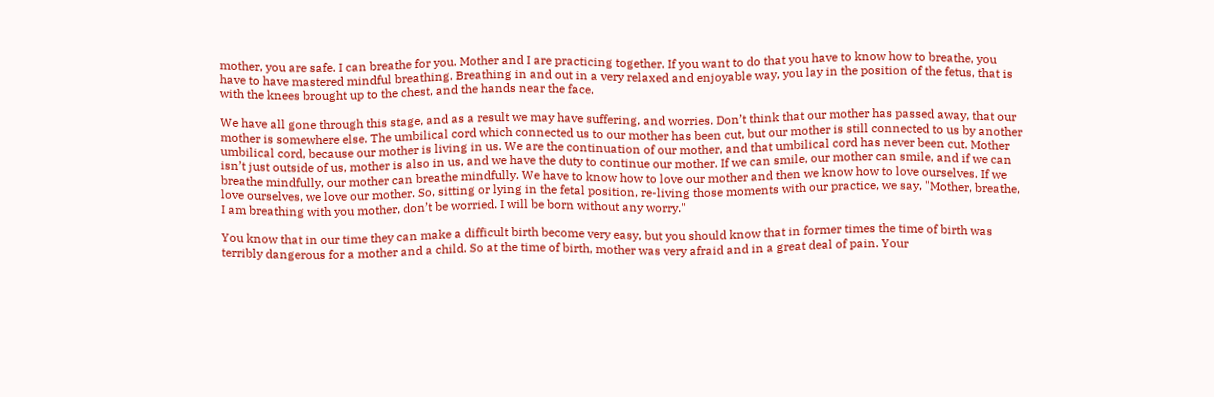mother, you are safe. I can breathe for you. Mother and I are practicing together. If you want to do that you have to know how to breathe, you have to have mastered mindful breathing. Breathing in and out in a very relaxed and enjoyable way, you lay in the position of the fetus, that is with the knees brought up to the chest, and the hands near the face.

We have all gone through this stage, and as a result we may have suffering, and worries. Don’t think that our mother has passed away, that our mother is somewhere else. The umbilical cord which connected us to our mother has been cut, but our mother is still connected to us by another umbilical cord, because our mother is living in us. We are the continuation of our mother, and that umbilical cord has never been cut. Mother isn’t just outside of us, mother is also in us, and we have the duty to continue our mother. If we can smile, our mother can smile, and if we can breathe mindfully, our mother can breathe mindfully. We have to know how to love our mother and then we know how to love ourselves. If we love ourselves, we love our mother. So, sitting or lying in the fetal position, re-living those moments with our practice, we say, "Mother, breathe, I am breathing with you mother, don’t be worried. I will be born without any worry."

You know that in our time they can make a difficult birth become very easy, but you should know that in former times the time of birth was terribly dangerous for a mother and a child. So at the time of birth, mother was very afraid and in a great deal of pain. Your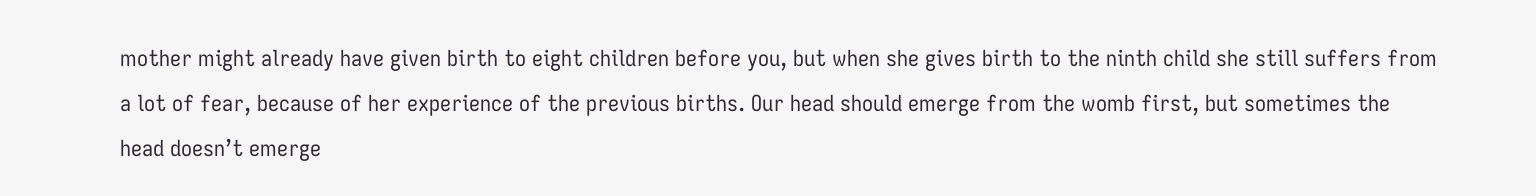mother might already have given birth to eight children before you, but when she gives birth to the ninth child she still suffers from a lot of fear, because of her experience of the previous births. Our head should emerge from the womb first, but sometimes the head doesn’t emerge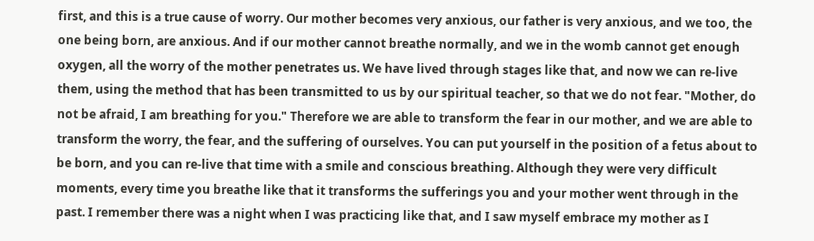first, and this is a true cause of worry. Our mother becomes very anxious, our father is very anxious, and we too, the one being born, are anxious. And if our mother cannot breathe normally, and we in the womb cannot get enough oxygen, all the worry of the mother penetrates us. We have lived through stages like that, and now we can re-live them, using the method that has been transmitted to us by our spiritual teacher, so that we do not fear. "Mother, do not be afraid, I am breathing for you." Therefore we are able to transform the fear in our mother, and we are able to transform the worry, the fear, and the suffering of ourselves. You can put yourself in the position of a fetus about to be born, and you can re-live that time with a smile and conscious breathing. Although they were very difficult moments, every time you breathe like that it transforms the sufferings you and your mother went through in the past. I remember there was a night when I was practicing like that, and I saw myself embrace my mother as I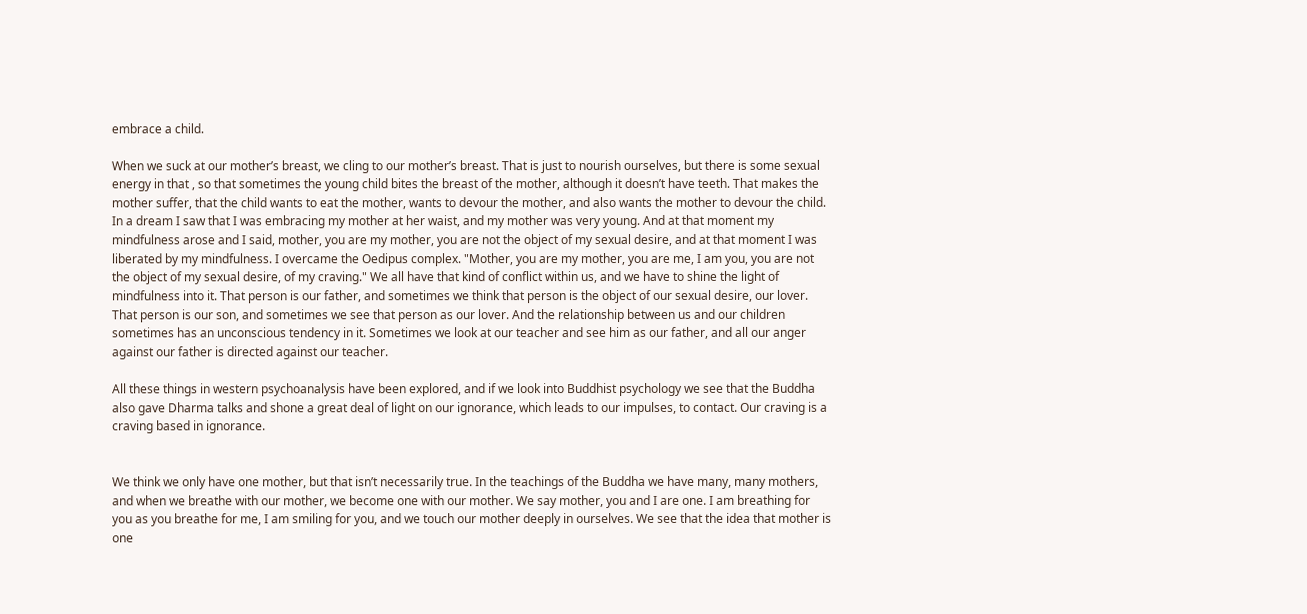embrace a child.

When we suck at our mother’s breast, we cling to our mother’s breast. That is just to nourish ourselves, but there is some sexual energy in that , so that sometimes the young child bites the breast of the mother, although it doesn’t have teeth. That makes the mother suffer, that the child wants to eat the mother, wants to devour the mother, and also wants the mother to devour the child. In a dream I saw that I was embracing my mother at her waist, and my mother was very young. And at that moment my mindfulness arose and I said, mother, you are my mother, you are not the object of my sexual desire, and at that moment I was liberated by my mindfulness. I overcame the Oedipus complex. "Mother, you are my mother, you are me, I am you, you are not the object of my sexual desire, of my craving." We all have that kind of conflict within us, and we have to shine the light of mindfulness into it. That person is our father, and sometimes we think that person is the object of our sexual desire, our lover. That person is our son, and sometimes we see that person as our lover. And the relationship between us and our children sometimes has an unconscious tendency in it. Sometimes we look at our teacher and see him as our father, and all our anger against our father is directed against our teacher.

All these things in western psychoanalysis have been explored, and if we look into Buddhist psychology we see that the Buddha also gave Dharma talks and shone a great deal of light on our ignorance, which leads to our impulses, to contact. Our craving is a craving based in ignorance.


We think we only have one mother, but that isn’t necessarily true. In the teachings of the Buddha we have many, many mothers, and when we breathe with our mother, we become one with our mother. We say mother, you and I are one. I am breathing for you as you breathe for me, I am smiling for you, and we touch our mother deeply in ourselves. We see that the idea that mother is one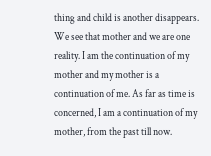thing and child is another disappears. We see that mother and we are one reality. I am the continuation of my mother and my mother is a continuation of me. As far as time is concerned, I am a continuation of my mother, from the past till now.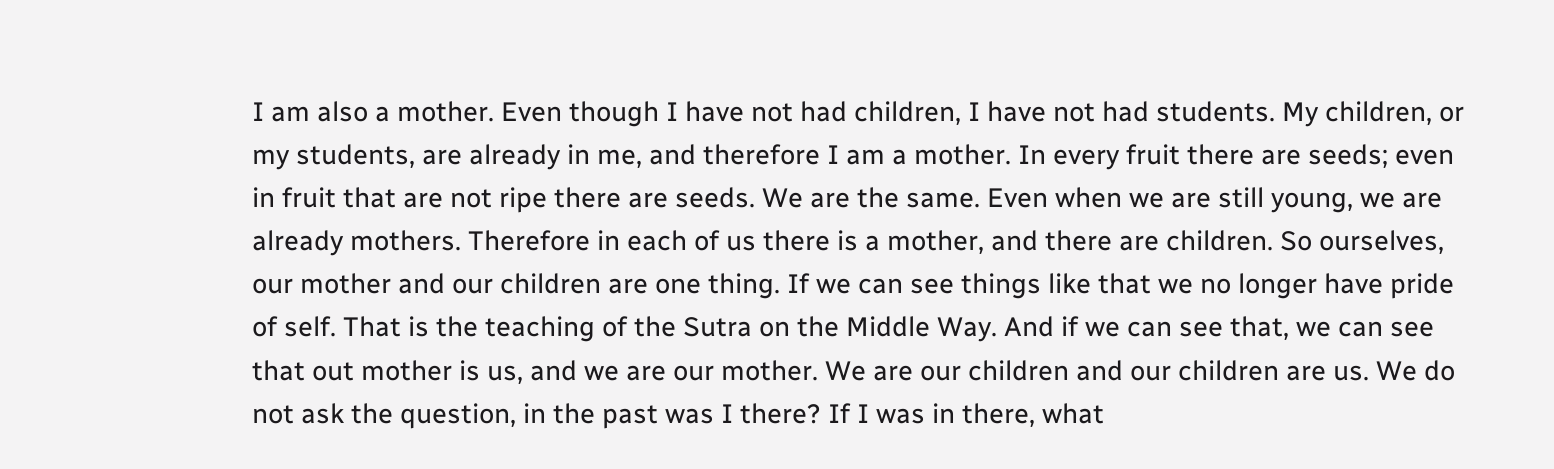I am also a mother. Even though I have not had children, I have not had students. My children, or my students, are already in me, and therefore I am a mother. In every fruit there are seeds; even in fruit that are not ripe there are seeds. We are the same. Even when we are still young, we are already mothers. Therefore in each of us there is a mother, and there are children. So ourselves, our mother and our children are one thing. If we can see things like that we no longer have pride of self. That is the teaching of the Sutra on the Middle Way. And if we can see that, we can see that out mother is us, and we are our mother. We are our children and our children are us. We do not ask the question, in the past was I there? If I was in there, what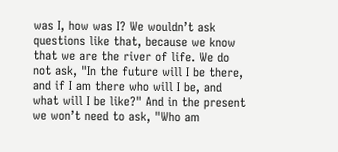was I, how was I? We wouldn’t ask questions like that, because we know that we are the river of life. We do not ask, "In the future will I be there, and if I am there who will I be, and what will I be like?" And in the present we won’t need to ask, "Who am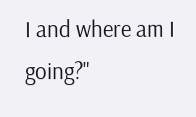I and where am I going?"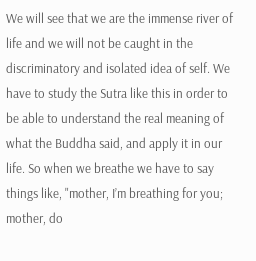We will see that we are the immense river of life and we will not be caught in the discriminatory and isolated idea of self. We have to study the Sutra like this in order to be able to understand the real meaning of what the Buddha said, and apply it in our life. So when we breathe we have to say things like, "mother, I’m breathing for you; mother, do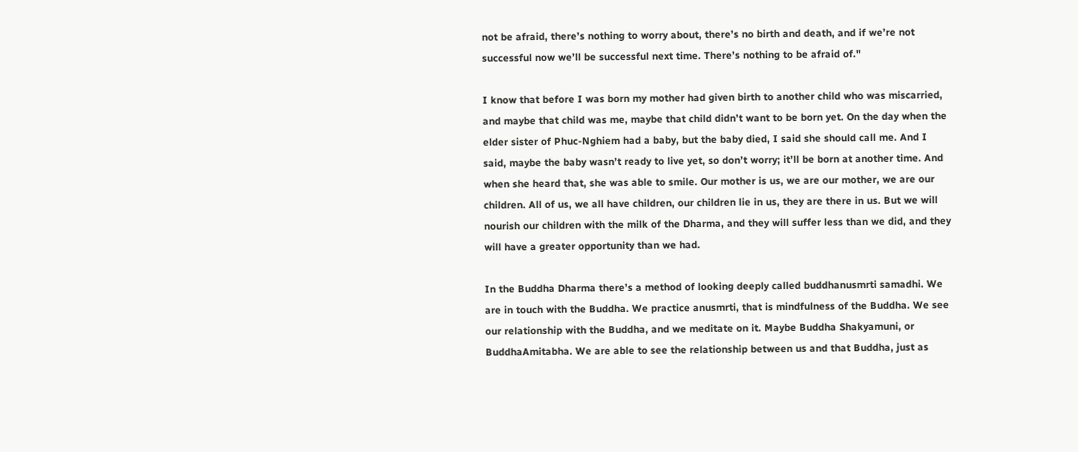not be afraid, there’s nothing to worry about, there’s no birth and death, and if we’re not successful now we’ll be successful next time. There’s nothing to be afraid of."

I know that before I was born my mother had given birth to another child who was miscarried, and maybe that child was me, maybe that child didn’t want to be born yet. On the day when the elder sister of Phuc-Nghiem had a baby, but the baby died, I said she should call me. And I said, maybe the baby wasn’t ready to live yet, so don’t worry; it’ll be born at another time. And when she heard that, she was able to smile. Our mother is us, we are our mother, we are our children. All of us, we all have children, our children lie in us, they are there in us. But we will nourish our children with the milk of the Dharma, and they will suffer less than we did, and they will have a greater opportunity than we had.

In the Buddha Dharma there’s a method of looking deeply called buddhanusmrti samadhi. We are in touch with the Buddha. We practice anusmrti, that is mindfulness of the Buddha. We see our relationship with the Buddha, and we meditate on it. Maybe Buddha Shakyamuni, or BuddhaAmitabha. We are able to see the relationship between us and that Buddha, just as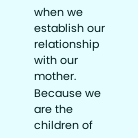when we establish our relationship with our mother. Because we are the children of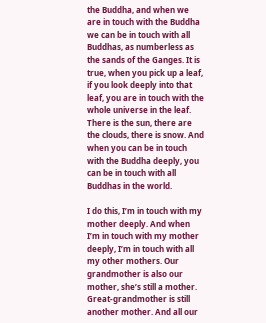the Buddha, and when we are in touch with the Buddha we can be in touch with all Buddhas, as numberless as the sands of the Ganges. It is true, when you pick up a leaf, if you look deeply into that leaf, you are in touch with the whole universe in the leaf. There is the sun, there are the clouds, there is snow. And when you can be in touch with the Buddha deeply, you can be in touch with all Buddhas in the world.

I do this, I’m in touch with my mother deeply. And when I’m in touch with my mother deeply, I’m in touch with all my other mothers. Our grandmother is also our mother, she’s still a mother. Great-grandmother is still another mother. And all our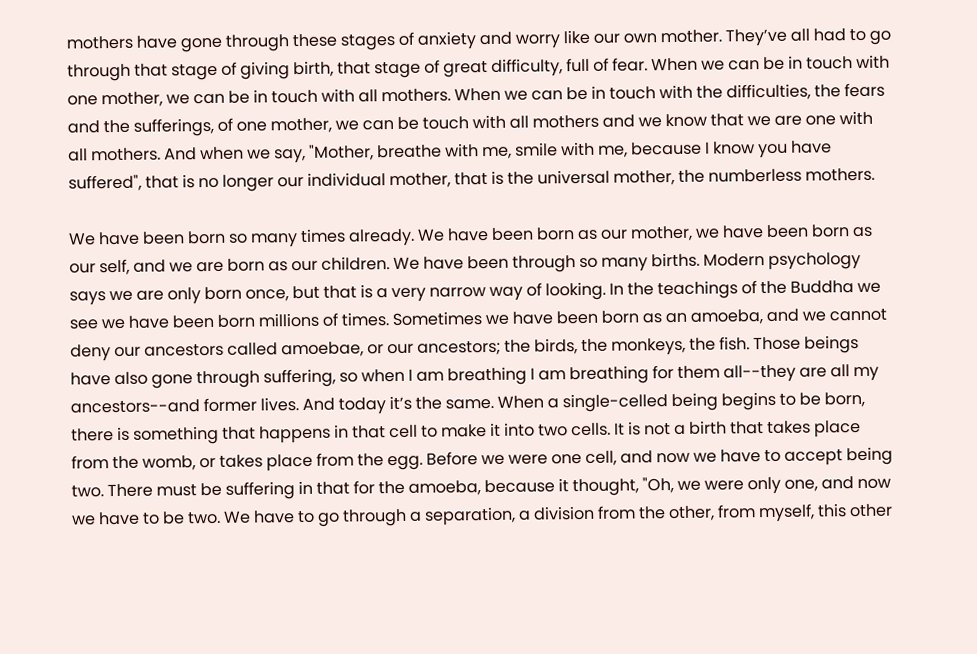mothers have gone through these stages of anxiety and worry like our own mother. They’ve all had to go through that stage of giving birth, that stage of great difficulty, full of fear. When we can be in touch with one mother, we can be in touch with all mothers. When we can be in touch with the difficulties, the fears and the sufferings, of one mother, we can be touch with all mothers and we know that we are one with all mothers. And when we say, "Mother, breathe with me, smile with me, because I know you have suffered", that is no longer our individual mother, that is the universal mother, the numberless mothers.

We have been born so many times already. We have been born as our mother, we have been born as our self, and we are born as our children. We have been through so many births. Modern psychology says we are only born once, but that is a very narrow way of looking. In the teachings of the Buddha we see we have been born millions of times. Sometimes we have been born as an amoeba, and we cannot deny our ancestors called amoebae, or our ancestors; the birds, the monkeys, the fish. Those beings have also gone through suffering, so when I am breathing I am breathing for them all--they are all my ancestors--and former lives. And today it’s the same. When a single-celled being begins to be born, there is something that happens in that cell to make it into two cells. It is not a birth that takes place from the womb, or takes place from the egg. Before we were one cell, and now we have to accept being two. There must be suffering in that for the amoeba, because it thought, "Oh, we were only one, and now we have to be two. We have to go through a separation, a division from the other, from myself, this other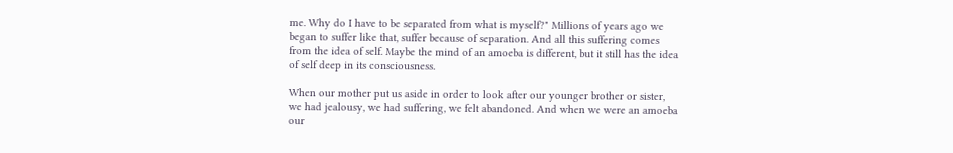me. Why do I have to be separated from what is myself?" Millions of years ago we began to suffer like that, suffer because of separation. And all this suffering comes from the idea of self. Maybe the mind of an amoeba is different, but it still has the idea of self deep in its consciousness.

When our mother put us aside in order to look after our younger brother or sister, we had jealousy, we had suffering, we felt abandoned. And when we were an amoeba our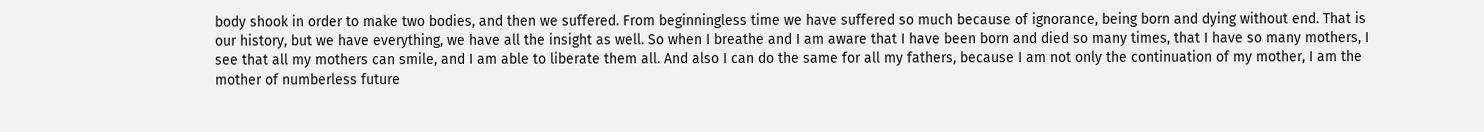body shook in order to make two bodies, and then we suffered. From beginningless time we have suffered so much because of ignorance, being born and dying without end. That is our history, but we have everything, we have all the insight as well. So when I breathe and I am aware that I have been born and died so many times, that I have so many mothers, I see that all my mothers can smile, and I am able to liberate them all. And also I can do the same for all my fathers, because I am not only the continuation of my mother, I am the mother of numberless future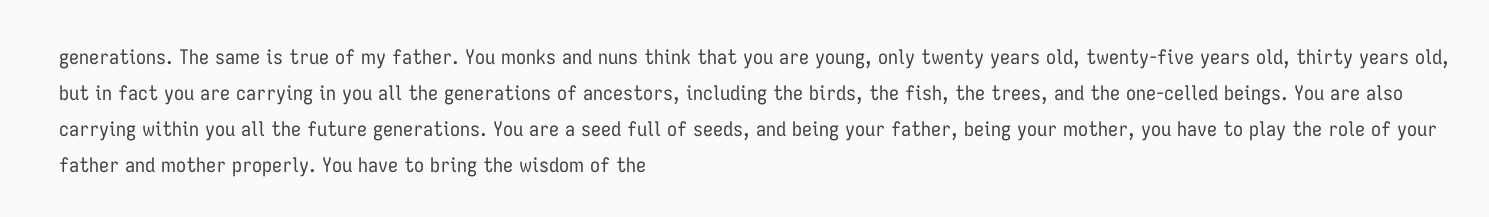generations. The same is true of my father. You monks and nuns think that you are young, only twenty years old, twenty-five years old, thirty years old, but in fact you are carrying in you all the generations of ancestors, including the birds, the fish, the trees, and the one-celled beings. You are also carrying within you all the future generations. You are a seed full of seeds, and being your father, being your mother, you have to play the role of your father and mother properly. You have to bring the wisdom of the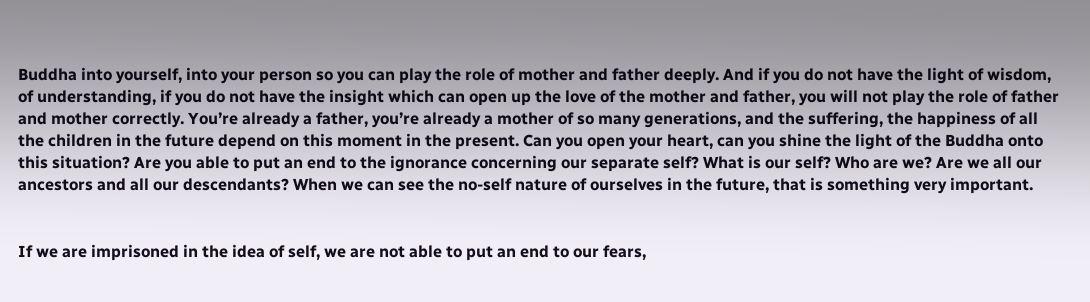Buddha into yourself, into your person so you can play the role of mother and father deeply. And if you do not have the light of wisdom, of understanding, if you do not have the insight which can open up the love of the mother and father, you will not play the role of father and mother correctly. You’re already a father, you’re already a mother of so many generations, and the suffering, the happiness of all the children in the future depend on this moment in the present. Can you open your heart, can you shine the light of the Buddha onto this situation? Are you able to put an end to the ignorance concerning our separate self? What is our self? Who are we? Are we all our ancestors and all our descendants? When we can see the no-self nature of ourselves in the future, that is something very important.


If we are imprisoned in the idea of self, we are not able to put an end to our fears,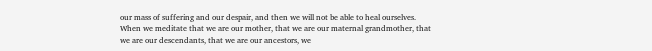our mass of suffering and our despair, and then we will not be able to heal ourselves. When we meditate that we are our mother, that we are our maternal grandmother, that we are our descendants, that we are our ancestors, we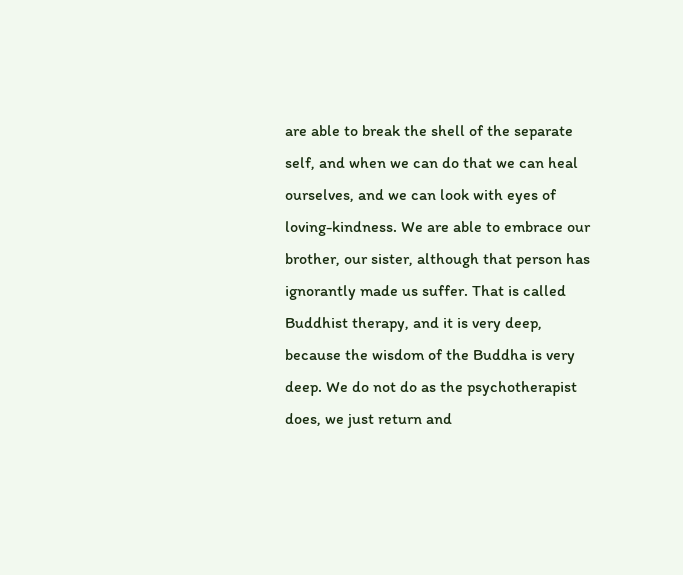are able to break the shell of the separate self, and when we can do that we can heal ourselves, and we can look with eyes of loving-kindness. We are able to embrace our brother, our sister, although that person has ignorantly made us suffer. That is called Buddhist therapy, and it is very deep, because the wisdom of the Buddha is very deep. We do not do as the psychotherapist does, we just return and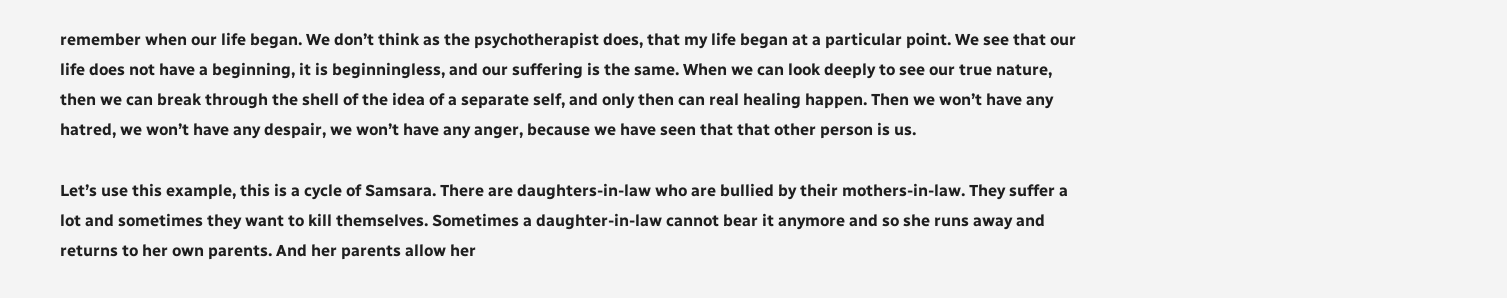remember when our life began. We don’t think as the psychotherapist does, that my life began at a particular point. We see that our life does not have a beginning, it is beginningless, and our suffering is the same. When we can look deeply to see our true nature, then we can break through the shell of the idea of a separate self, and only then can real healing happen. Then we won’t have any hatred, we won’t have any despair, we won’t have any anger, because we have seen that that other person is us.

Let’s use this example, this is a cycle of Samsara. There are daughters-in-law who are bullied by their mothers-in-law. They suffer a lot and sometimes they want to kill themselves. Sometimes a daughter-in-law cannot bear it anymore and so she runs away and returns to her own parents. And her parents allow her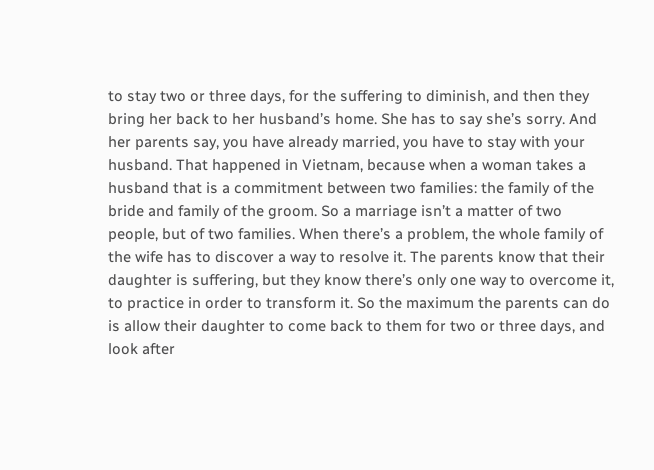to stay two or three days, for the suffering to diminish, and then they bring her back to her husband’s home. She has to say she’s sorry. And her parents say, you have already married, you have to stay with your husband. That happened in Vietnam, because when a woman takes a husband that is a commitment between two families: the family of the bride and family of the groom. So a marriage isn’t a matter of two people, but of two families. When there’s a problem, the whole family of the wife has to discover a way to resolve it. The parents know that their daughter is suffering, but they know there’s only one way to overcome it, to practice in order to transform it. So the maximum the parents can do is allow their daughter to come back to them for two or three days, and look after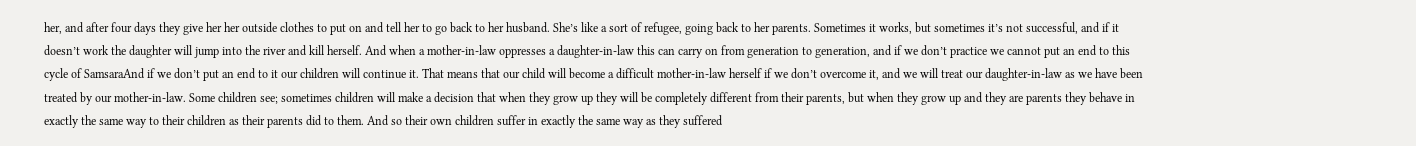her, and after four days they give her her outside clothes to put on and tell her to go back to her husband. She’s like a sort of refugee, going back to her parents. Sometimes it works, but sometimes it’s not successful, and if it doesn’t work the daughter will jump into the river and kill herself. And when a mother-in-law oppresses a daughter-in-law this can carry on from generation to generation, and if we don’t practice we cannot put an end to this cycle of SamsaraAnd if we don’t put an end to it our children will continue it. That means that our child will become a difficult mother-in-law herself if we don’t overcome it, and we will treat our daughter-in-law as we have been treated by our mother-in-law. Some children see; sometimes children will make a decision that when they grow up they will be completely different from their parents, but when they grow up and they are parents they behave in exactly the same way to their children as their parents did to them. And so their own children suffer in exactly the same way as they suffered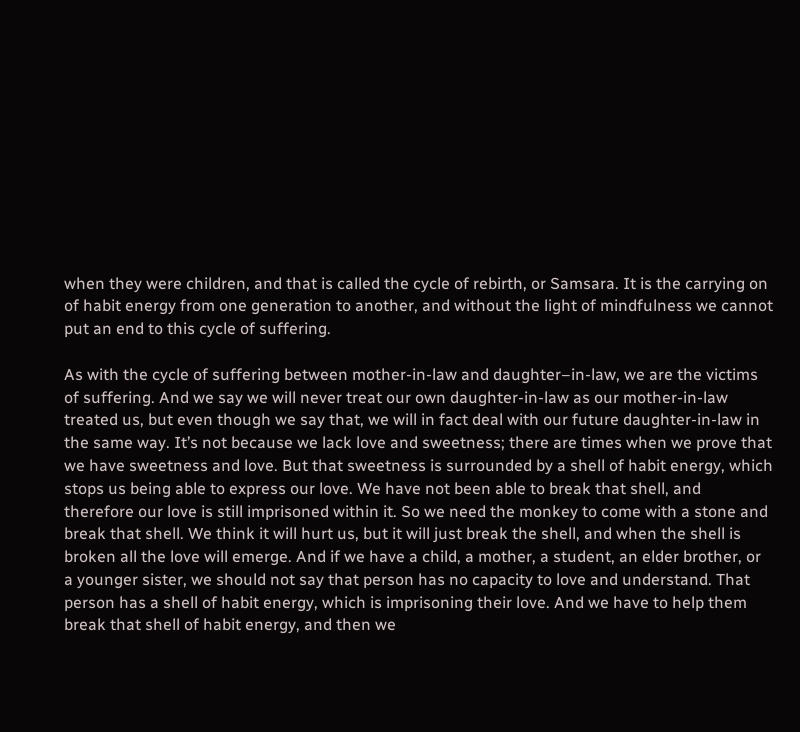when they were children, and that is called the cycle of rebirth, or Samsara. It is the carrying on of habit energy from one generation to another, and without the light of mindfulness we cannot put an end to this cycle of suffering.

As with the cycle of suffering between mother-in-law and daughter–in-law, we are the victims of suffering. And we say we will never treat our own daughter-in-law as our mother-in-law treated us, but even though we say that, we will in fact deal with our future daughter-in-law in the same way. It’s not because we lack love and sweetness; there are times when we prove that we have sweetness and love. But that sweetness is surrounded by a shell of habit energy, which stops us being able to express our love. We have not been able to break that shell, and therefore our love is still imprisoned within it. So we need the monkey to come with a stone and break that shell. We think it will hurt us, but it will just break the shell, and when the shell is broken all the love will emerge. And if we have a child, a mother, a student, an elder brother, or a younger sister, we should not say that person has no capacity to love and understand. That person has a shell of habit energy, which is imprisoning their love. And we have to help them break that shell of habit energy, and then we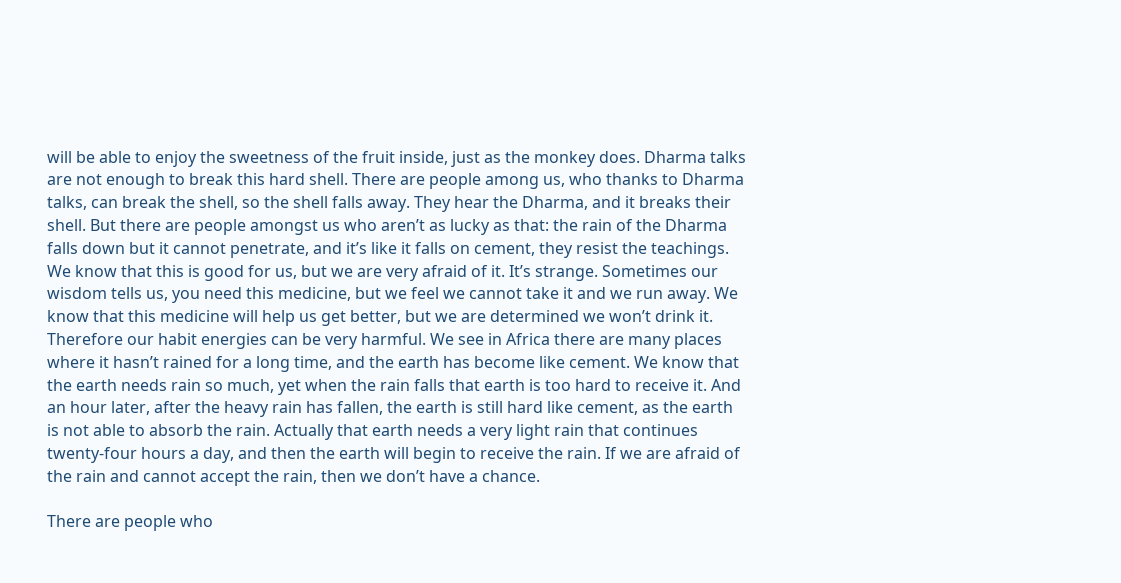will be able to enjoy the sweetness of the fruit inside, just as the monkey does. Dharma talks are not enough to break this hard shell. There are people among us, who thanks to Dharma talks, can break the shell, so the shell falls away. They hear the Dharma, and it breaks their shell. But there are people amongst us who aren’t as lucky as that: the rain of the Dharma falls down but it cannot penetrate, and it’s like it falls on cement, they resist the teachings. We know that this is good for us, but we are very afraid of it. It’s strange. Sometimes our wisdom tells us, you need this medicine, but we feel we cannot take it and we run away. We know that this medicine will help us get better, but we are determined we won’t drink it. Therefore our habit energies can be very harmful. We see in Africa there are many places where it hasn’t rained for a long time, and the earth has become like cement. We know that the earth needs rain so much, yet when the rain falls that earth is too hard to receive it. And an hour later, after the heavy rain has fallen, the earth is still hard like cement, as the earth is not able to absorb the rain. Actually that earth needs a very light rain that continues twenty-four hours a day, and then the earth will begin to receive the rain. If we are afraid of the rain and cannot accept the rain, then we don’t have a chance.

There are people who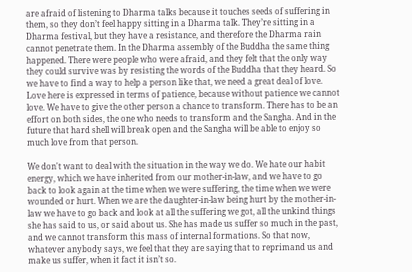are afraid of listening to Dharma talks because it touches seeds of suffering in them, so they don’t feel happy sitting in a Dharma talk. They’re sitting in a Dharma festival, but they have a resistance, and therefore the Dharma rain cannot penetrate them. In the Dharma assembly of the Buddha the same thing happened. There were people who were afraid, and they felt that the only way they could survive was by resisting the words of the Buddha that they heard. So we have to find a way to help a person like that, we need a great deal of love. Love here is expressed in terms of patience, because without patience we cannot love. We have to give the other person a chance to transform. There has to be an effort on both sides, the one who needs to transform and the Sangha. And in the future that hard shell will break open and the Sangha will be able to enjoy so much love from that person.

We don't want to deal with the situation in the way we do. We hate our habit energy, which we have inherited from our mother-in-law, and we have to go back to look again at the time when we were suffering, the time when we were wounded or hurt. When we are the daughter-in-law being hurt by the mother-in-law we have to go back and look at all the suffering we got, all the unkind things she has said to us, or said about us. She has made us suffer so much in the past, and we cannot transform this mass of internal formations. So that now, whatever anybody says, we feel that they are saying that to reprimand us and make us suffer, when it fact it isn’t so.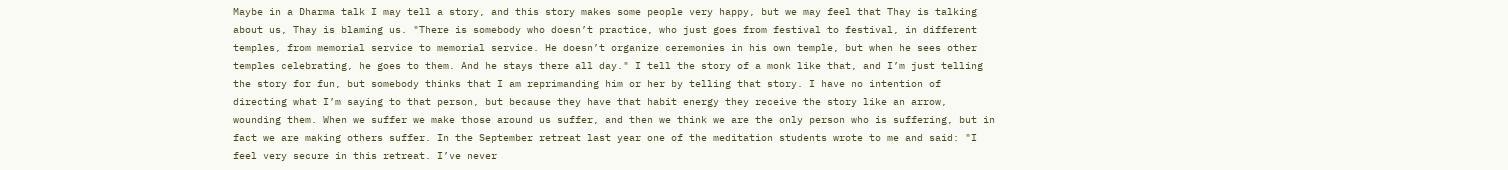Maybe in a Dharma talk I may tell a story, and this story makes some people very happy, but we may feel that Thay is talking about us, Thay is blaming us. "There is somebody who doesn’t practice, who just goes from festival to festival, in different temples, from memorial service to memorial service. He doesn’t organize ceremonies in his own temple, but when he sees other temples celebrating, he goes to them. And he stays there all day." I tell the story of a monk like that, and I’m just telling the story for fun, but somebody thinks that I am reprimanding him or her by telling that story. I have no intention of directing what I’m saying to that person, but because they have that habit energy they receive the story like an arrow, wounding them. When we suffer we make those around us suffer, and then we think we are the only person who is suffering, but in fact we are making others suffer. In the September retreat last year one of the meditation students wrote to me and said: "I feel very secure in this retreat. I’ve never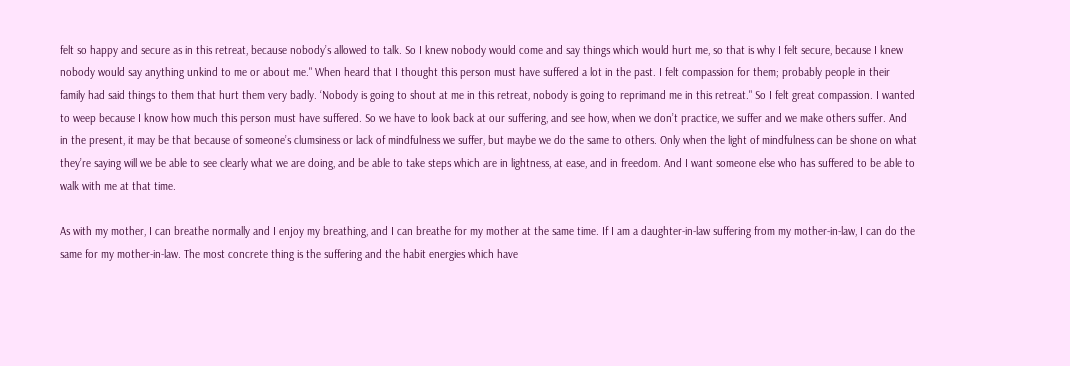felt so happy and secure as in this retreat, because nobody’s allowed to talk. So I knew nobody would come and say things which would hurt me, so that is why I felt secure, because I knew nobody would say anything unkind to me or about me." When heard that I thought this person must have suffered a lot in the past. I felt compassion for them; probably people in their family had said things to them that hurt them very badly. ‘Nobody is going to shout at me in this retreat, nobody is going to reprimand me in this retreat." So I felt great compassion. I wanted to weep because I know how much this person must have suffered. So we have to look back at our suffering, and see how, when we don’t practice, we suffer and we make others suffer. And in the present, it may be that because of someone’s clumsiness or lack of mindfulness we suffer, but maybe we do the same to others. Only when the light of mindfulness can be shone on what they’re saying will we be able to see clearly what we are doing, and be able to take steps which are in lightness, at ease, and in freedom. And I want someone else who has suffered to be able to walk with me at that time.

As with my mother, I can breathe normally and I enjoy my breathing, and I can breathe for my mother at the same time. If I am a daughter-in-law suffering from my mother-in-law, I can do the same for my mother-in-law. The most concrete thing is the suffering and the habit energies which have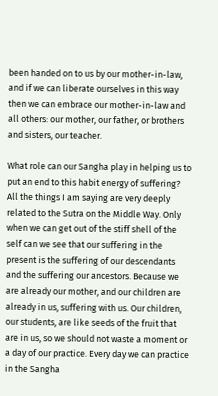been handed on to us by our mother-in-law, and if we can liberate ourselves in this way then we can embrace our mother-in-law and all others: our mother, our father, or brothers and sisters, our teacher.

What role can our Sangha play in helping us to put an end to this habit energy of suffering? All the things I am saying are very deeply related to the Sutra on the Middle Way. Only when we can get out of the stiff shell of the self can we see that our suffering in the present is the suffering of our descendants and the suffering our ancestors. Because we are already our mother, and our children are already in us, suffering with us. Our children, our students, are like seeds of the fruit that are in us, so we should not waste a moment or a day of our practice. Every day we can practice in the Sangha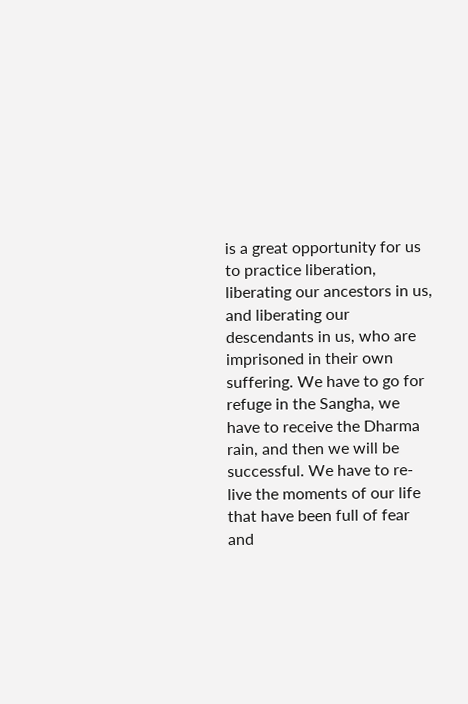is a great opportunity for us to practice liberation, liberating our ancestors in us, and liberating our descendants in us, who are imprisoned in their own suffering. We have to go for refuge in the Sangha, we have to receive the Dharma rain, and then we will be successful. We have to re-live the moments of our life that have been full of fear and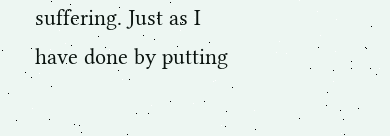suffering. Just as I have done by putting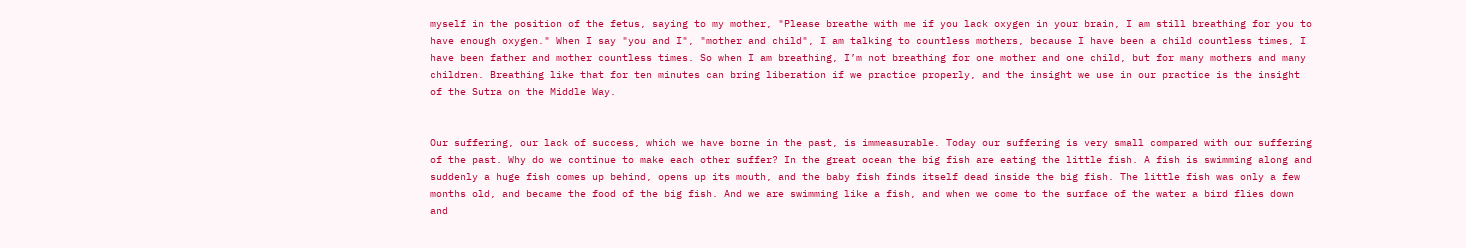myself in the position of the fetus, saying to my mother, "Please breathe with me if you lack oxygen in your brain, I am still breathing for you to have enough oxygen." When I say "you and I", "mother and child", I am talking to countless mothers, because I have been a child countless times, I have been father and mother countless times. So when I am breathing, I’m not breathing for one mother and one child, but for many mothers and many children. Breathing like that for ten minutes can bring liberation if we practice properly, and the insight we use in our practice is the insight of the Sutra on the Middle Way.


Our suffering, our lack of success, which we have borne in the past, is immeasurable. Today our suffering is very small compared with our suffering of the past. Why do we continue to make each other suffer? In the great ocean the big fish are eating the little fish. A fish is swimming along and suddenly a huge fish comes up behind, opens up its mouth, and the baby fish finds itself dead inside the big fish. The little fish was only a few months old, and became the food of the big fish. And we are swimming like a fish, and when we come to the surface of the water a bird flies down and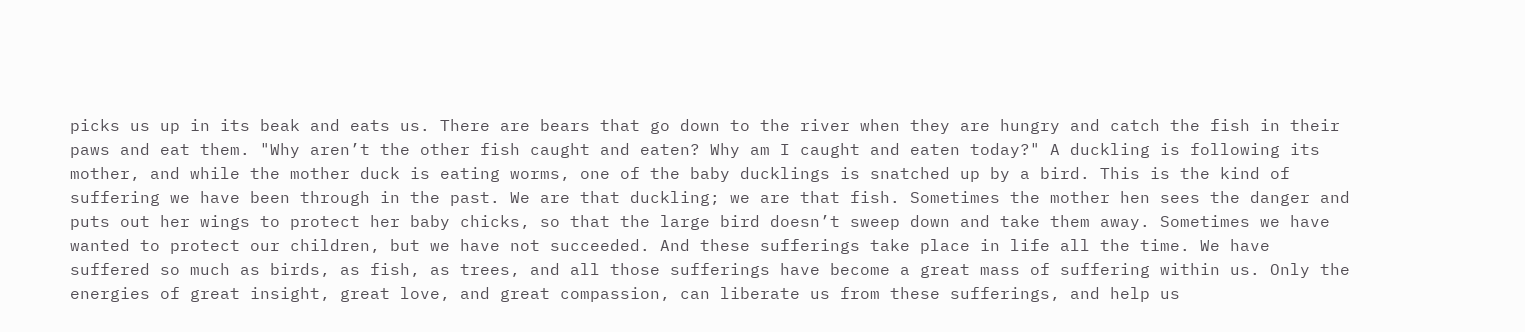picks us up in its beak and eats us. There are bears that go down to the river when they are hungry and catch the fish in their paws and eat them. "Why aren’t the other fish caught and eaten? Why am I caught and eaten today?" A duckling is following its mother, and while the mother duck is eating worms, one of the baby ducklings is snatched up by a bird. This is the kind of suffering we have been through in the past. We are that duckling; we are that fish. Sometimes the mother hen sees the danger and puts out her wings to protect her baby chicks, so that the large bird doesn’t sweep down and take them away. Sometimes we have wanted to protect our children, but we have not succeeded. And these sufferings take place in life all the time. We have suffered so much as birds, as fish, as trees, and all those sufferings have become a great mass of suffering within us. Only the energies of great insight, great love, and great compassion, can liberate us from these sufferings, and help us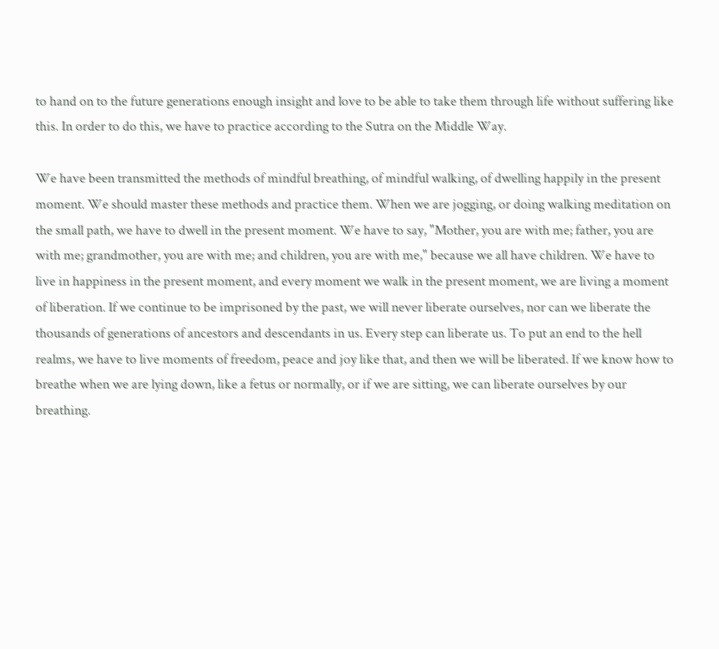to hand on to the future generations enough insight and love to be able to take them through life without suffering like this. In order to do this, we have to practice according to the Sutra on the Middle Way.

We have been transmitted the methods of mindful breathing, of mindful walking, of dwelling happily in the present moment. We should master these methods and practice them. When we are jogging, or doing walking meditation on the small path, we have to dwell in the present moment. We have to say, "Mother, you are with me; father, you are with me; grandmother, you are with me; and children, you are with me," because we all have children. We have to live in happiness in the present moment, and every moment we walk in the present moment, we are living a moment of liberation. If we continue to be imprisoned by the past, we will never liberate ourselves, nor can we liberate the thousands of generations of ancestors and descendants in us. Every step can liberate us. To put an end to the hell realms, we have to live moments of freedom, peace and joy like that, and then we will be liberated. If we know how to breathe when we are lying down, like a fetus or normally, or if we are sitting, we can liberate ourselves by our breathing.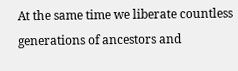At the same time we liberate countless generations of ancestors and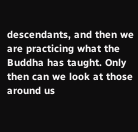descendants, and then we are practicing what the Buddha has taught. Only then can we look at those around us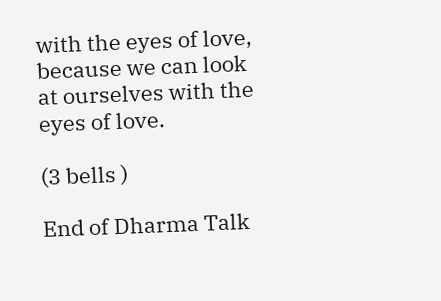with the eyes of love, because we can look at ourselves with the eyes of love.

(3 bells )

End of Dharma Talk